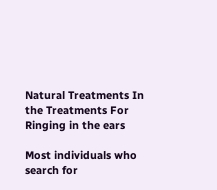Natural Treatments In the Treatments For Ringing in the ears

Most individuals who search for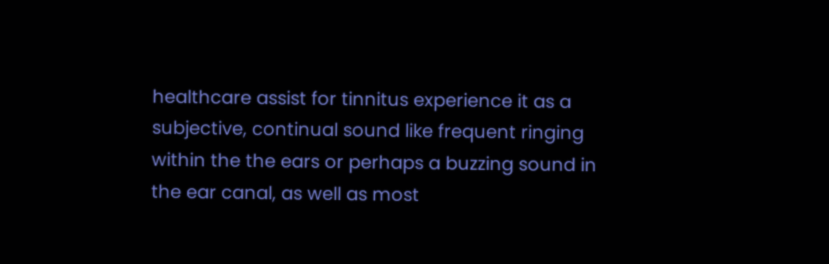healthcare assist for tinnitus experience it as a subjective, continual sound like frequent ringing within the the ears or perhaps a buzzing sound in the ear canal, as well as most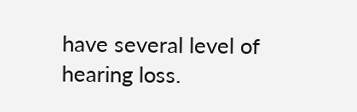have several level of hearing loss.